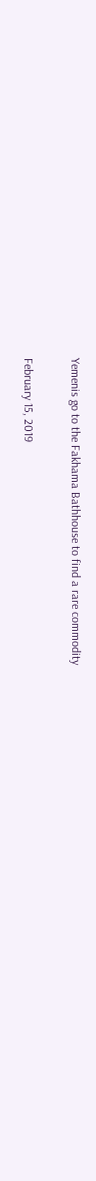Yemenis go to the Fakhama Bathhouse to find a rare commodity

February 15, 2019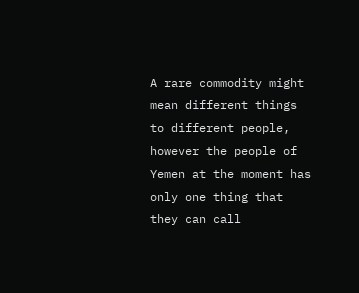A rare commodity might mean different things to different people, however the people of Yemen at the moment has only one thing that they can call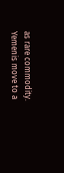as rare commodity. Yemenis move to a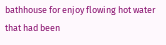bathhouse for enjoy flowing hot water that had been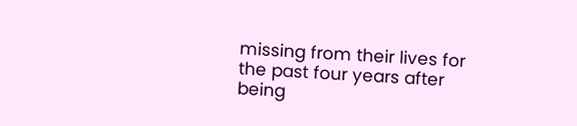missing from their lives for the past four years after being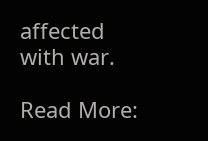affected with war.

Read More: